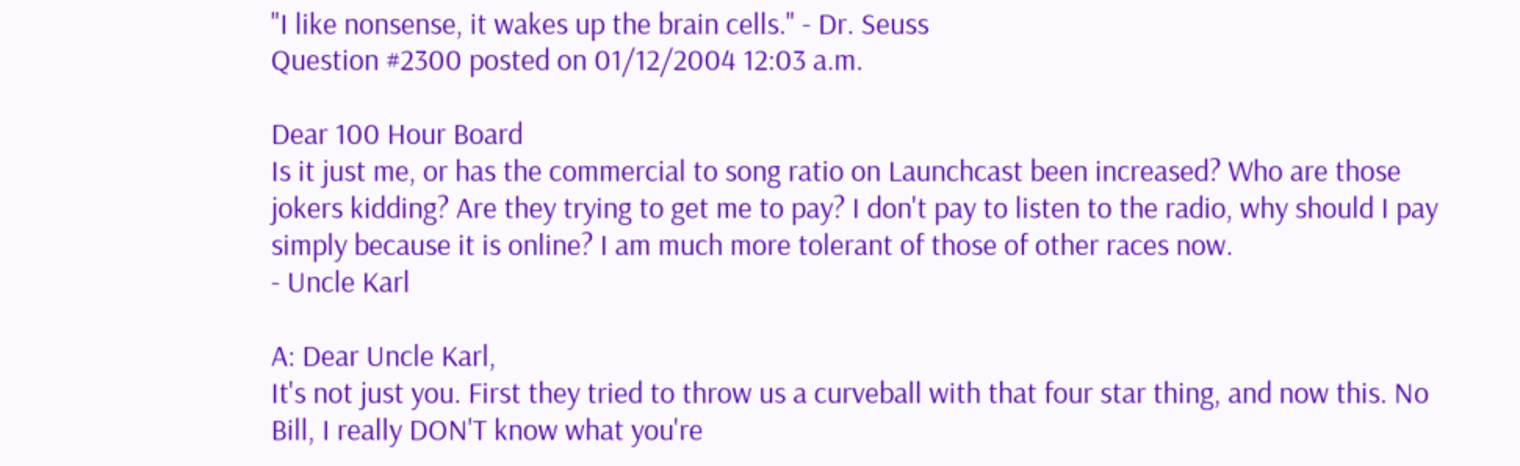"I like nonsense, it wakes up the brain cells." - Dr. Seuss
Question #2300 posted on 01/12/2004 12:03 a.m.

Dear 100 Hour Board
Is it just me, or has the commercial to song ratio on Launchcast been increased? Who are those jokers kidding? Are they trying to get me to pay? I don't pay to listen to the radio, why should I pay simply because it is online? I am much more tolerant of those of other races now.
- Uncle Karl

A: Dear Uncle Karl,
It's not just you. First they tried to throw us a curveball with that four star thing, and now this. No Bill, I really DON'T know what you're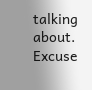talking about. Excuse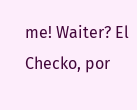me! Waiter? El Checko, por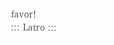favor!
::: Latro :::